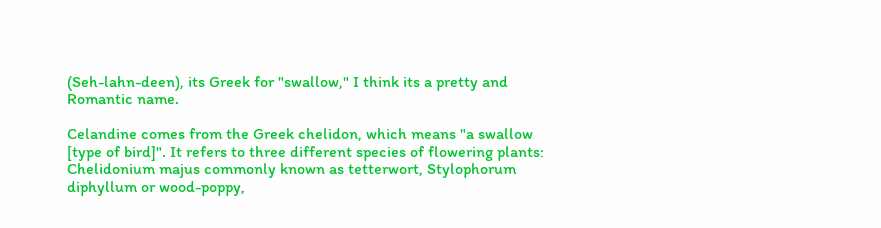(Seh-lahn-deen), its Greek for "swallow," I think its a pretty and Romantic name.

Celandine comes from the Greek chelidon, which means "a swallow [type of bird]". It refers to three different species of flowering plants: Chelidonium majus commonly known as tetterwort, Stylophorum diphyllum or wood-poppy,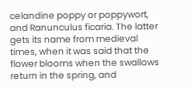celandine poppy or poppywort, and Ranunculus ficaria. The latter gets its name from medieval times, when it was said that the flower blooms when the swallows return in the spring, and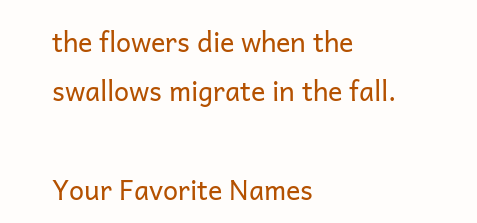the flowers die when the swallows migrate in the fall.

Your Favorite Names